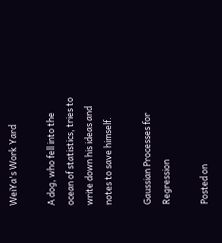WeiYa's Work Yard

A dog, who fell into the ocean of statistics, tries to write down his ideas and notes to save himself.

Gaussian Processes for Regression

Posted on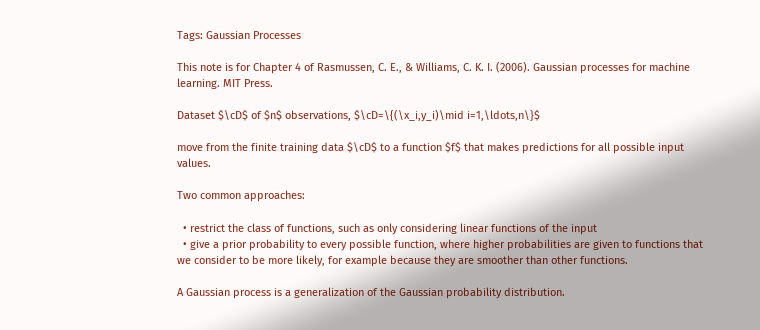Tags: Gaussian Processes

This note is for Chapter 4 of Rasmussen, C. E., & Williams, C. K. I. (2006). Gaussian processes for machine learning. MIT Press.

Dataset $\cD$ of $n$ observations, $\cD=\{(\x_i,y_i)\mid i=1,\ldots,n\}$

move from the finite training data $\cD$ to a function $f$ that makes predictions for all possible input values.

Two common approaches:

  • restrict the class of functions, such as only considering linear functions of the input
  • give a prior probability to every possible function, where higher probabilities are given to functions that we consider to be more likely, for example because they are smoother than other functions.

A Gaussian process is a generalization of the Gaussian probability distribution.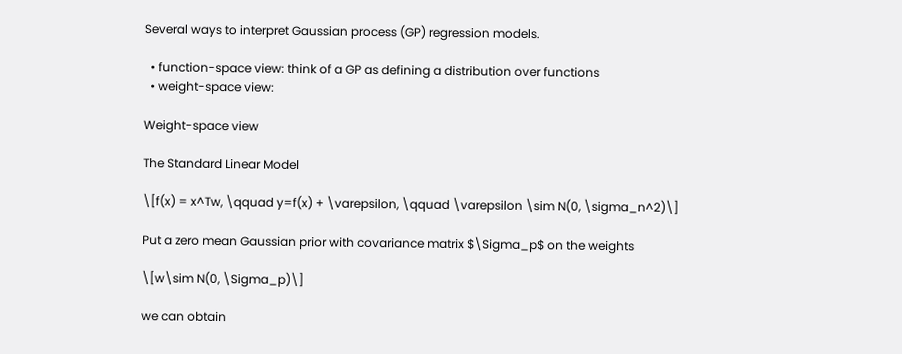Several ways to interpret Gaussian process (GP) regression models.

  • function-space view: think of a GP as defining a distribution over functions
  • weight-space view:

Weight-space view

The Standard Linear Model

\[f(x) = x^Tw, \qquad y=f(x) + \varepsilon, \qquad \varepsilon \sim N(0, \sigma_n^2)\]

Put a zero mean Gaussian prior with covariance matrix $\Sigma_p$ on the weights

\[w\sim N(0, \Sigma_p)\]

we can obtain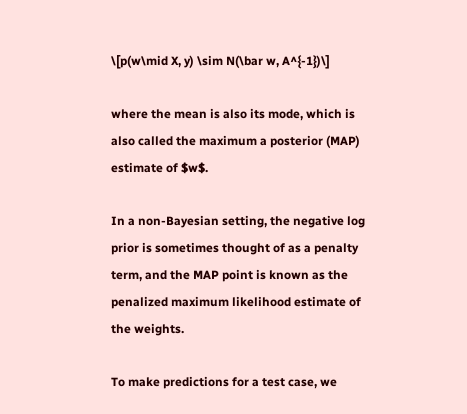\[p(w\mid X, y) \sim N(\bar w, A^{-1})\]

where the mean is also its mode, which is also called the maximum a posterior (MAP) estimate of $w$.

In a non-Bayesian setting, the negative log prior is sometimes thought of as a penalty term, and the MAP point is known as the penalized maximum likelihood estimate of the weights.

To make predictions for a test case, we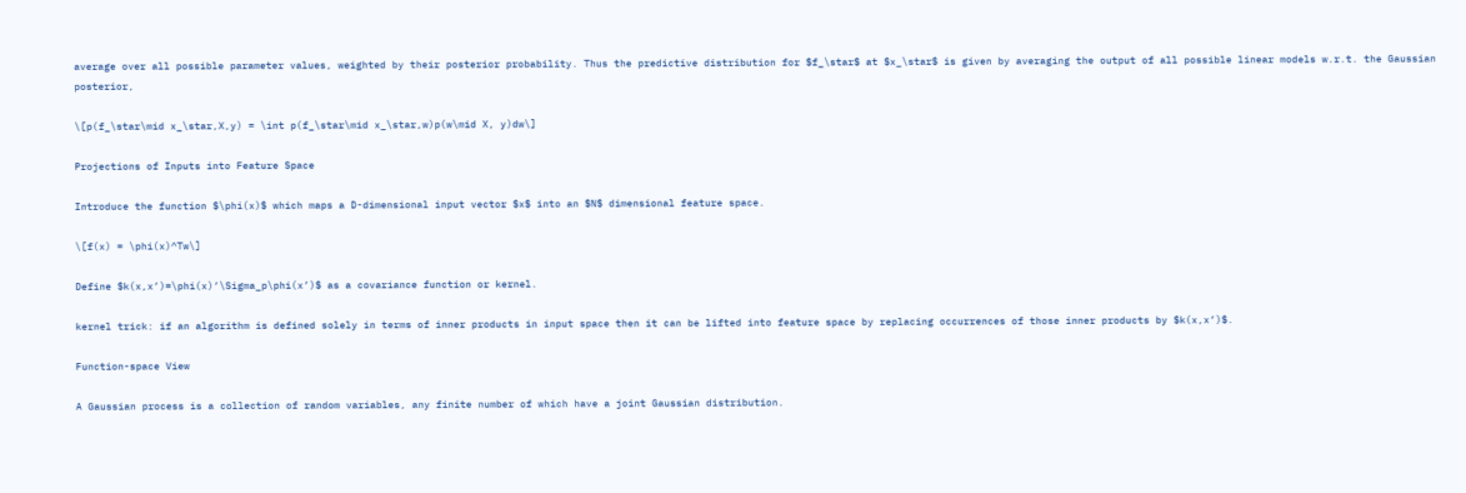average over all possible parameter values, weighted by their posterior probability. Thus the predictive distribution for $f_\star$ at $x_\star$ is given by averaging the output of all possible linear models w.r.t. the Gaussian posterior,

\[p(f_\star\mid x_\star,X,y) = \int p(f_\star\mid x_\star,w)p(w\mid X, y)dw\]

Projections of Inputs into Feature Space

Introduce the function $\phi(x)$ which maps a D-dimensional input vector $x$ into an $N$ dimensional feature space.

\[f(x) = \phi(x)^Tw\]

Define $k(x,x’)=\phi(x)’\Sigma_p\phi(x’)$ as a covariance function or kernel.

kernel trick: if an algorithm is defined solely in terms of inner products in input space then it can be lifted into feature space by replacing occurrences of those inner products by $k(x,x’)$.

Function-space View

A Gaussian process is a collection of random variables, any finite number of which have a joint Gaussian distribution.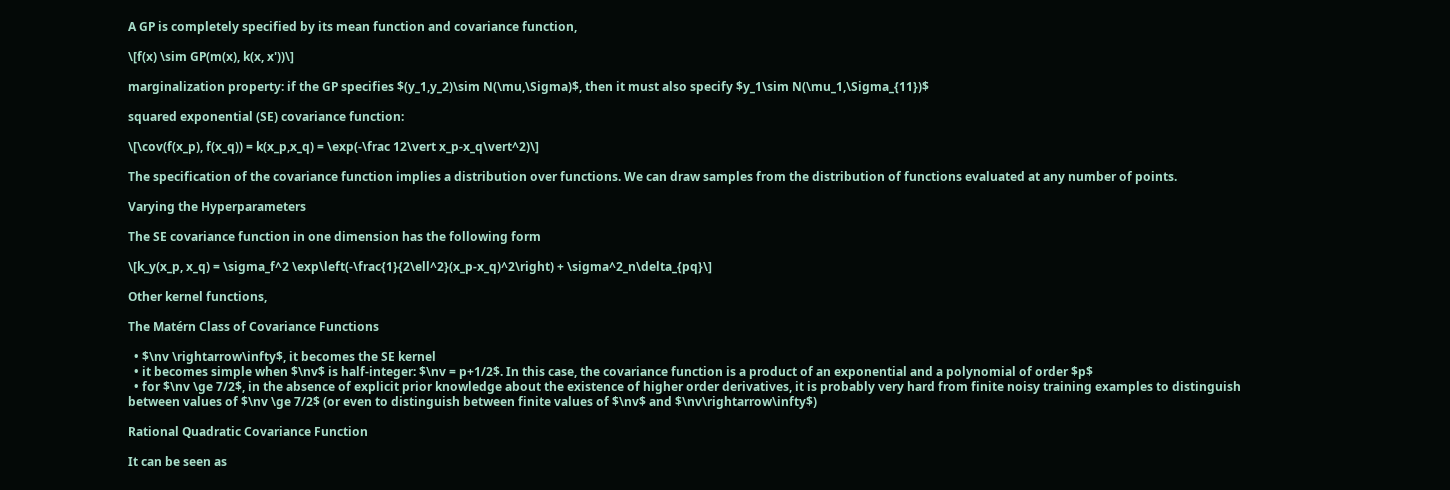A GP is completely specified by its mean function and covariance function,

\[f(x) \sim GP(m(x), k(x, x'))\]

marginalization property: if the GP specifies $(y_1,y_2)\sim N(\mu,\Sigma)$, then it must also specify $y_1\sim N(\mu_1,\Sigma_{11})$

squared exponential (SE) covariance function:

\[\cov(f(x_p), f(x_q)) = k(x_p,x_q) = \exp(-\frac 12\vert x_p-x_q\vert^2)\]

The specification of the covariance function implies a distribution over functions. We can draw samples from the distribution of functions evaluated at any number of points.

Varying the Hyperparameters

The SE covariance function in one dimension has the following form

\[k_y(x_p, x_q) = \sigma_f^2 \exp\left(-\frac{1}{2\ell^2}(x_p-x_q)^2\right) + \sigma^2_n\delta_{pq}\]

Other kernel functions,

The Matérn Class of Covariance Functions

  • $\nv \rightarrow\infty$, it becomes the SE kernel
  • it becomes simple when $\nv$ is half-integer: $\nv = p+1/2$. In this case, the covariance function is a product of an exponential and a polynomial of order $p$
  • for $\nv \ge 7/2$, in the absence of explicit prior knowledge about the existence of higher order derivatives, it is probably very hard from finite noisy training examples to distinguish between values of $\nv \ge 7/2$ (or even to distinguish between finite values of $\nv$ and $\nv\rightarrow\infty$)

Rational Quadratic Covariance Function

It can be seen as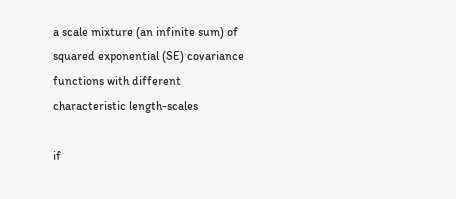a scale mixture (an infinite sum) of squared exponential (SE) covariance functions with different characteristic length-scales

if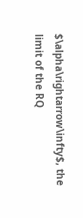$\alpha\rightarrow\infty$, the limit of the RQ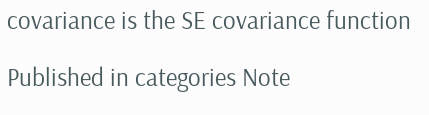covariance is the SE covariance function

Published in categories Note